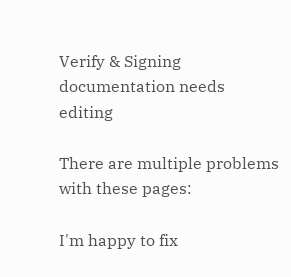Verify & Signing documentation needs editing

There are multiple problems with these pages:

I'm happy to fix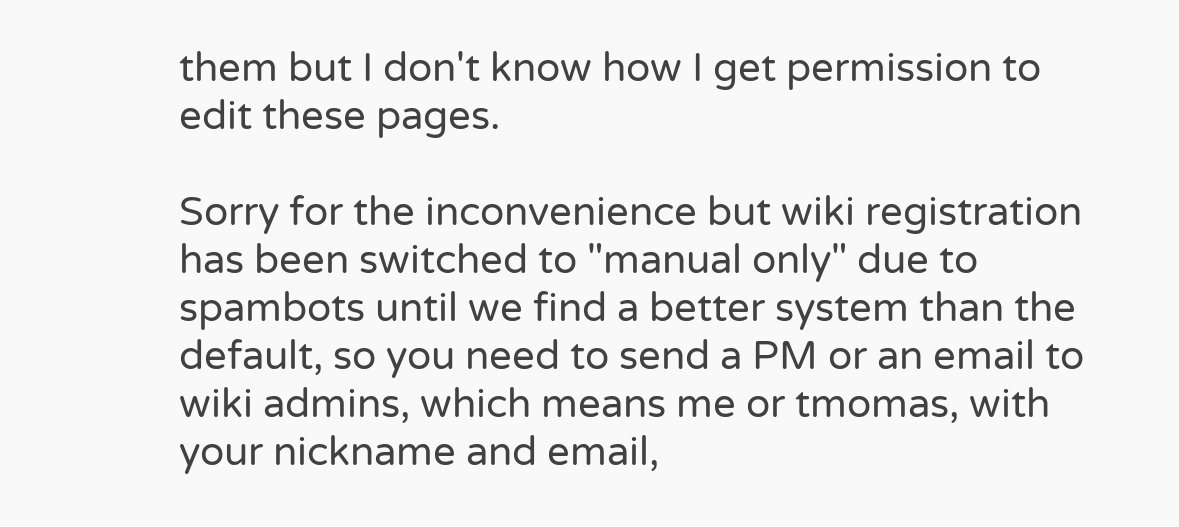them but I don't know how I get permission to edit these pages.

Sorry for the inconvenience but wiki registration has been switched to "manual only" due to spambots until we find a better system than the default, so you need to send a PM or an email to wiki admins, which means me or tmomas, with your nickname and email,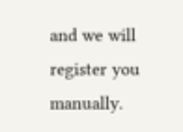and we will register you manually.